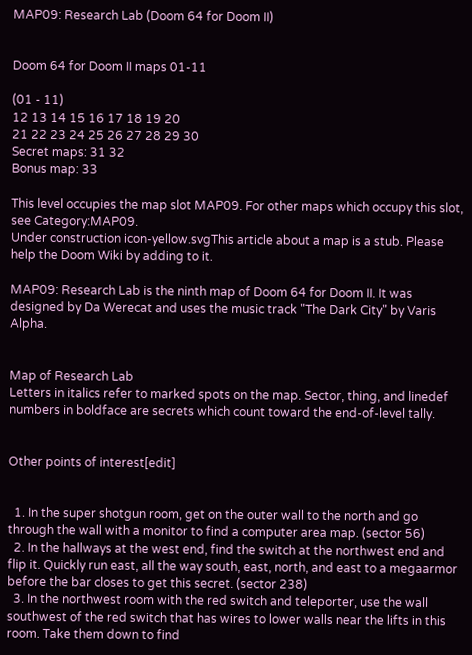MAP09: Research Lab (Doom 64 for Doom II)


Doom 64 for Doom II maps 01-11

(01 - 11)
12 13 14 15 16 17 18 19 20
21 22 23 24 25 26 27 28 29 30
Secret maps: 31 32
Bonus map: 33

This level occupies the map slot MAP09. For other maps which occupy this slot, see Category:MAP09.
Under construction icon-yellow.svgThis article about a map is a stub. Please help the Doom Wiki by adding to it.

MAP09: Research Lab is the ninth map of Doom 64 for Doom II. It was designed by Da Werecat and uses the music track "The Dark City" by Varis Alpha.


Map of Research Lab
Letters in italics refer to marked spots on the map. Sector, thing, and linedef numbers in boldface are secrets which count toward the end-of-level tally.


Other points of interest[edit]


  1. In the super shotgun room, get on the outer wall to the north and go through the wall with a monitor to find a computer area map. (sector 56)
  2. In the hallways at the west end, find the switch at the northwest end and flip it. Quickly run east, all the way south, east, north, and east to a megaarmor before the bar closes to get this secret. (sector 238)
  3. In the northwest room with the red switch and teleporter, use the wall southwest of the red switch that has wires to lower walls near the lifts in this room. Take them down to find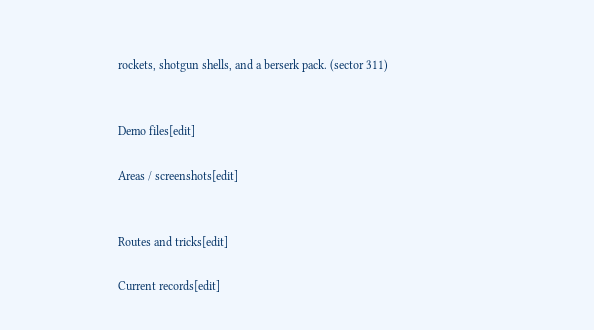rockets, shotgun shells, and a berserk pack. (sector 311)


Demo files[edit]

Areas / screenshots[edit]


Routes and tricks[edit]

Current records[edit]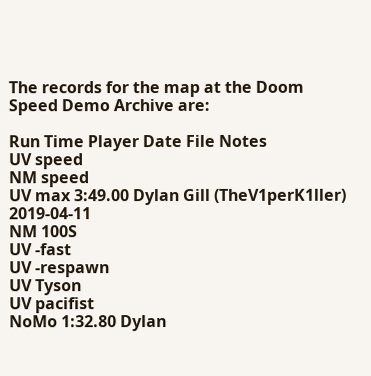The records for the map at the Doom Speed Demo Archive are:

Run Time Player Date File Notes
UV speed
NM speed
UV max 3:49.00 Dylan Gill (TheV1perK1ller) 2019-04-11
NM 100S
UV -fast
UV -respawn
UV Tyson
UV pacifist
NoMo 1:32.80 Dylan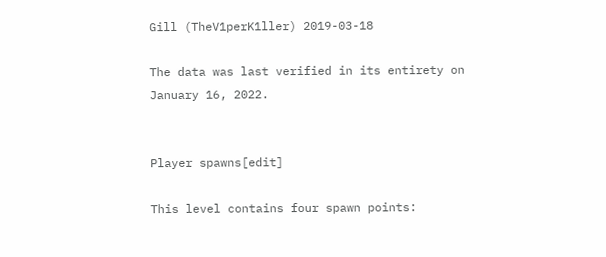Gill (TheV1perK1ller) 2019-03-18

The data was last verified in its entirety on January 16, 2022.


Player spawns[edit]

This level contains four spawn points: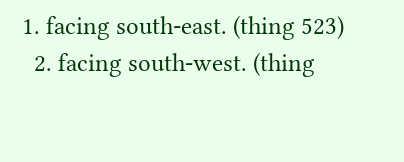1. facing south-east. (thing 523)
  2. facing south-west. (thing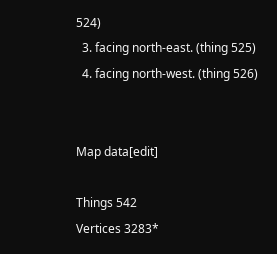524)
  3. facing north-east. (thing 525)
  4. facing north-west. (thing 526)


Map data[edit]

Things 542
Vertices 3283*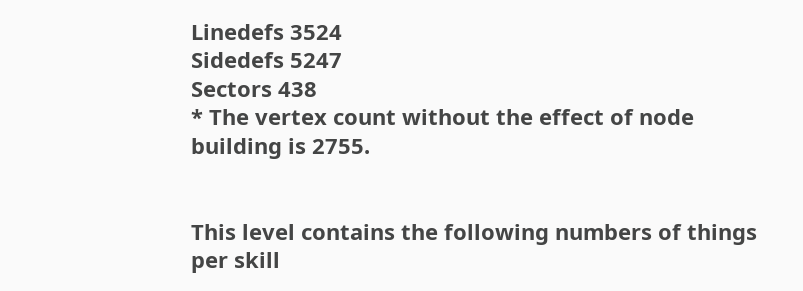Linedefs 3524
Sidedefs 5247
Sectors 438
* The vertex count without the effect of node building is 2755.


This level contains the following numbers of things per skill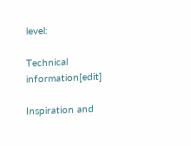level:

Technical information[edit]

Inspiration and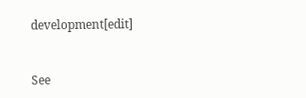development[edit]


See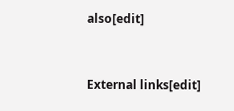also[edit]


External links[edit]